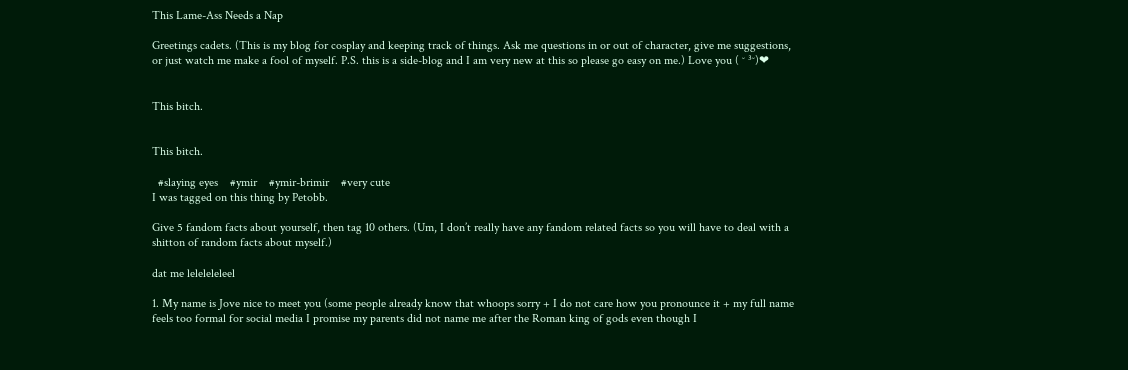This Lame-Ass Needs a Nap

Greetings cadets. (This is my blog for cosplay and keeping track of things. Ask me questions in or out of character, give me suggestions, or just watch me make a fool of myself. P.S. this is a side-blog and I am very new at this so please go easy on me.) Love you ( ˘ ³˘)❤


This bitch.


This bitch.

  #slaying eyes    #ymir    #ymir-brimir    #very cute
I was tagged on this thing by Petobb.

Give 5 fandom facts about yourself, then tag 10 others. (Um, I don’t really have any fandom related facts so you will have to deal with a shitton of random facts about myself.)

dat me leleleleleel

1. My name is Jove nice to meet you (some people already know that whoops sorry + I do not care how you pronounce it + my full name feels too formal for social media I promise my parents did not name me after the Roman king of gods even though I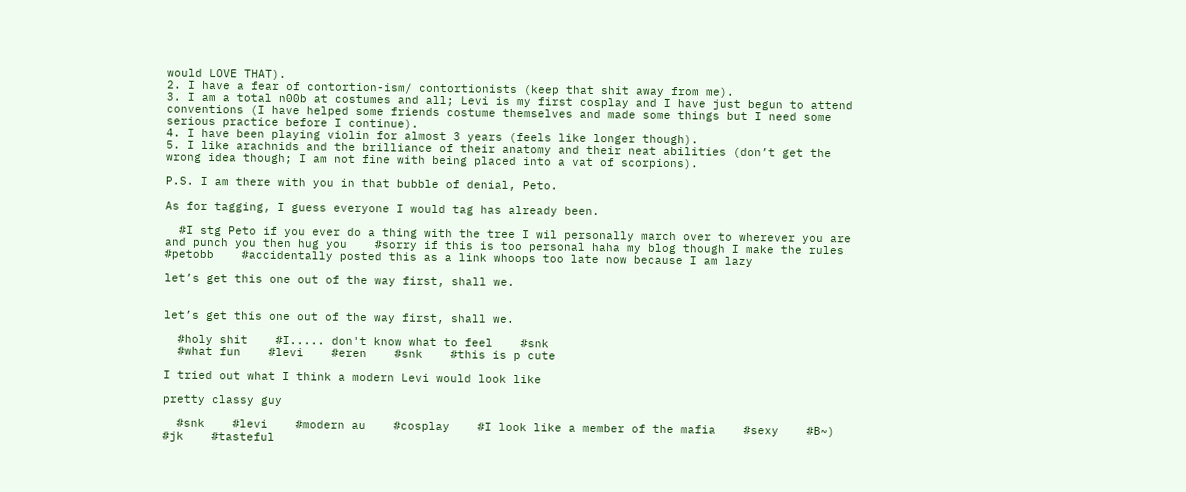would LOVE THAT).
2. I have a fear of contortion-ism/ contortionists (keep that shit away from me).
3. I am a total n00b at costumes and all; Levi is my first cosplay and I have just begun to attend conventions (I have helped some friends costume themselves and made some things but I need some serious practice before I continue).
4. I have been playing violin for almost 3 years (feels like longer though).
5. I like arachnids and the brilliance of their anatomy and their neat abilities (don’t get the wrong idea though; I am not fine with being placed into a vat of scorpions).

P.S. I am there with you in that bubble of denial, Peto.

As for tagging, I guess everyone I would tag has already been.

  #I stg Peto if you ever do a thing with the tree I wil personally march over to wherever you are and punch you then hug you    #sorry if this is too personal haha my blog though I make the rules    #petobb    #accidentally posted this as a link whoops too late now because I am lazy

let’s get this one out of the way first, shall we.


let’s get this one out of the way first, shall we.

  #holy shit    #I..... don't know what to feel    #snk
  #what fun    #levi    #eren    #snk    #this is p cute

I tried out what I think a modern Levi would look like

pretty classy guy

  #snk    #levi    #modern au    #cosplay    #I look like a member of the mafia    #sexy    #B~)    #jk    #tasteful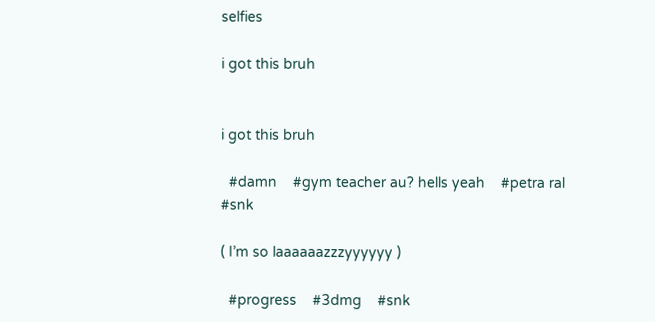selfies

i got this bruh


i got this bruh

  #damn    #gym teacher au? hells yeah    #petra ral    #snk

( I’m so laaaaaazzzyyyyyy )

  #progress    #3dmg    #snk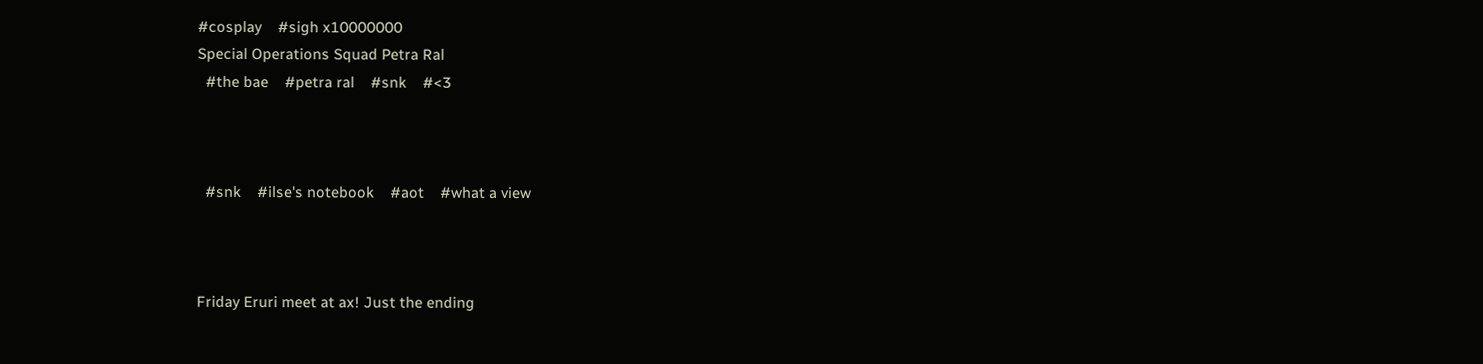#cosplay    #sigh x10000000
Special Operations Squad Petra Ral
  #the bae    #petra ral    #snk    #<3



  #snk    #ilse's notebook    #aot    #what a view



Friday Eruri meet at ax! Just the ending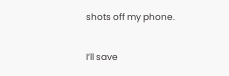shots off my phone.

I’ll save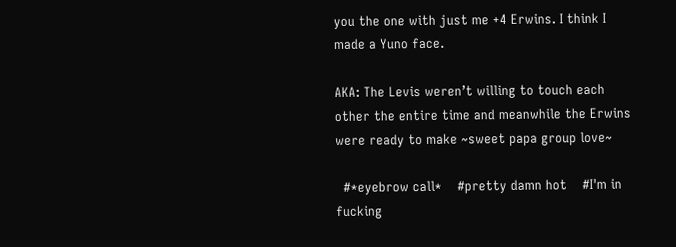you the one with just me +4 Erwins. I think I made a Yuno face.

AKA: The Levis weren’t willing to touch each other the entire time and meanwhile the Erwins were ready to make ~sweet papa group love~

  #*eyebrow call*    #pretty damn hot    #I'm in fucking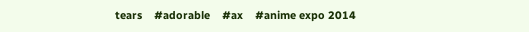tears    #adorable    #ax    #anime expo 2014